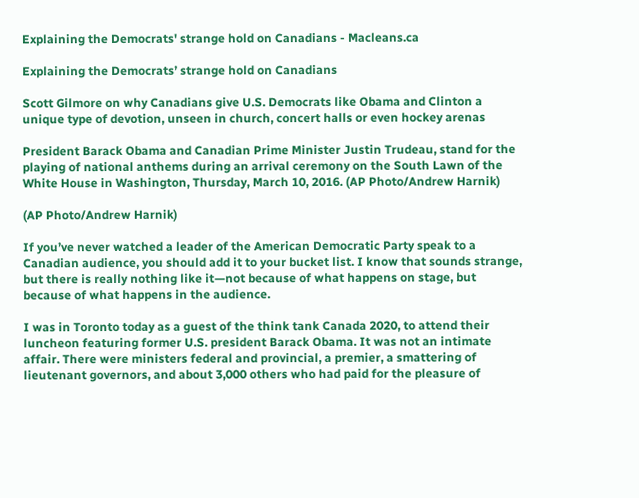Explaining the Democrats' strange hold on Canadians - Macleans.ca

Explaining the Democrats’ strange hold on Canadians

Scott Gilmore on why Canadians give U.S. Democrats like Obama and Clinton a unique type of devotion, unseen in church, concert halls or even hockey arenas

President Barack Obama and Canadian Prime Minister Justin Trudeau, stand for the playing of national anthems during an arrival ceremony on the South Lawn of the White House in Washington, Thursday, March 10, 2016. (AP Photo/Andrew Harnik)

(AP Photo/Andrew Harnik)

If you’ve never watched a leader of the American Democratic Party speak to a Canadian audience, you should add it to your bucket list. I know that sounds strange, but there is really nothing like it—not because of what happens on stage, but because of what happens in the audience.

I was in Toronto today as a guest of the think tank Canada 2020, to attend their luncheon featuring former U.S. president Barack Obama. It was not an intimate affair. There were ministers federal and provincial, a premier, a smattering of lieutenant governors, and about 3,000 others who had paid for the pleasure of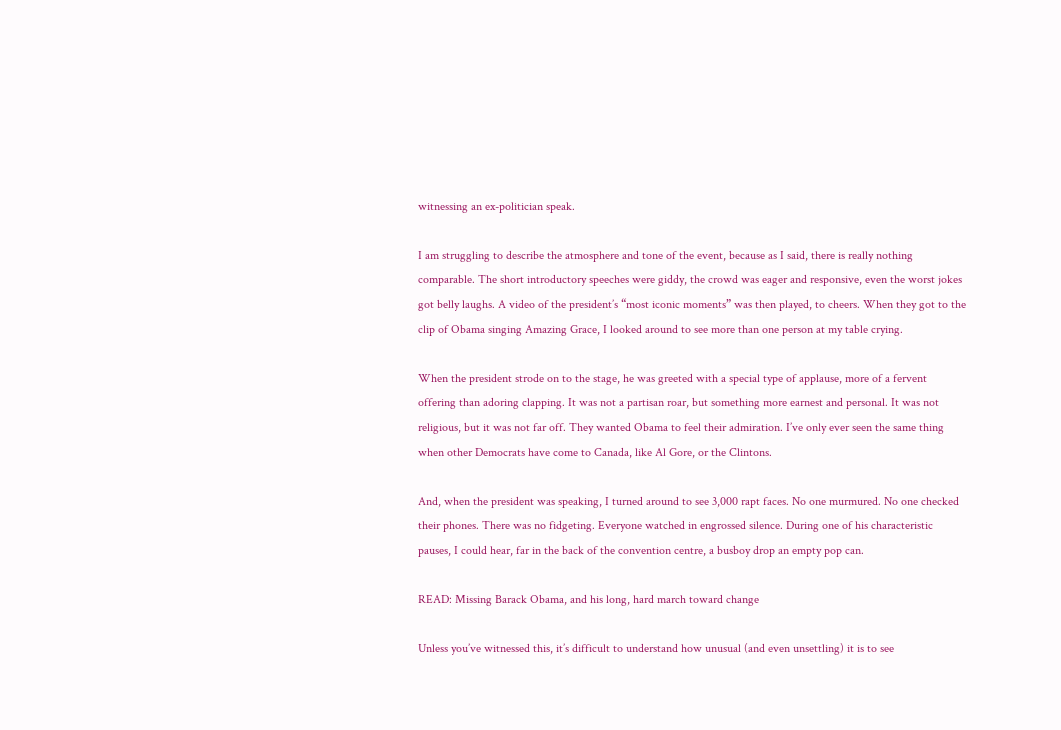witnessing an ex-politician speak.

I am struggling to describe the atmosphere and tone of the event, because as I said, there is really nothing comparable. The short introductory speeches were giddy, the crowd was eager and responsive, even the worst jokes got belly laughs. A video of the president’s “most iconic moments” was then played, to cheers. When they got to the clip of Obama singing Amazing Grace, I looked around to see more than one person at my table crying.

When the president strode on to the stage, he was greeted with a special type of applause, more of a fervent offering than adoring clapping. It was not a partisan roar, but something more earnest and personal. It was not religious, but it was not far off. They wanted Obama to feel their admiration. I’ve only ever seen the same thing when other Democrats have come to Canada, like Al Gore, or the Clintons.

And, when the president was speaking, I turned around to see 3,000 rapt faces. No one murmured. No one checked their phones. There was no fidgeting. Everyone watched in engrossed silence. During one of his characteristic pauses, I could hear, far in the back of the convention centre, a busboy drop an empty pop can.

READ: Missing Barack Obama, and his long, hard march toward change

Unless you’ve witnessed this, it’s difficult to understand how unusual (and even unsettling) it is to see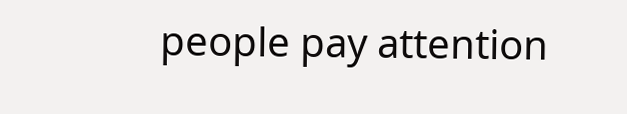people pay attention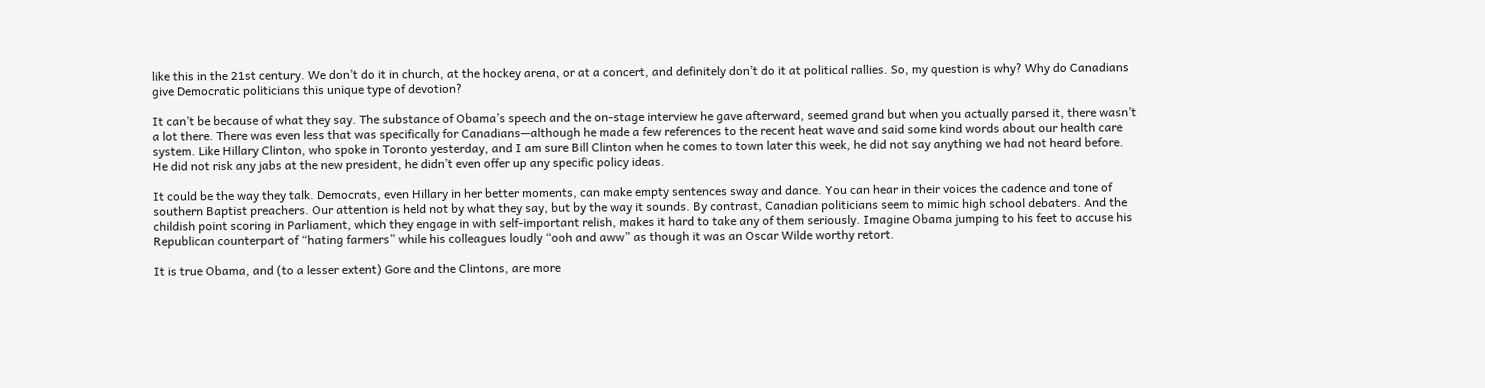like this in the 21st century. We don’t do it in church, at the hockey arena, or at a concert, and definitely don’t do it at political rallies. So, my question is why? Why do Canadians give Democratic politicians this unique type of devotion?

It can’t be because of what they say. The substance of Obama’s speech and the on-stage interview he gave afterward, seemed grand but when you actually parsed it, there wasn’t a lot there. There was even less that was specifically for Canadians—although he made a few references to the recent heat wave and said some kind words about our health care system. Like Hillary Clinton, who spoke in Toronto yesterday, and I am sure Bill Clinton when he comes to town later this week, he did not say anything we had not heard before. He did not risk any jabs at the new president, he didn’t even offer up any specific policy ideas.

It could be the way they talk. Democrats, even Hillary in her better moments, can make empty sentences sway and dance. You can hear in their voices the cadence and tone of southern Baptist preachers. Our attention is held not by what they say, but by the way it sounds. By contrast, Canadian politicians seem to mimic high school debaters. And the childish point scoring in Parliament, which they engage in with self-important relish, makes it hard to take any of them seriously. Imagine Obama jumping to his feet to accuse his Republican counterpart of “hating farmers” while his colleagues loudly “ooh and aww” as though it was an Oscar Wilde worthy retort.

It is true Obama, and (to a lesser extent) Gore and the Clintons, are more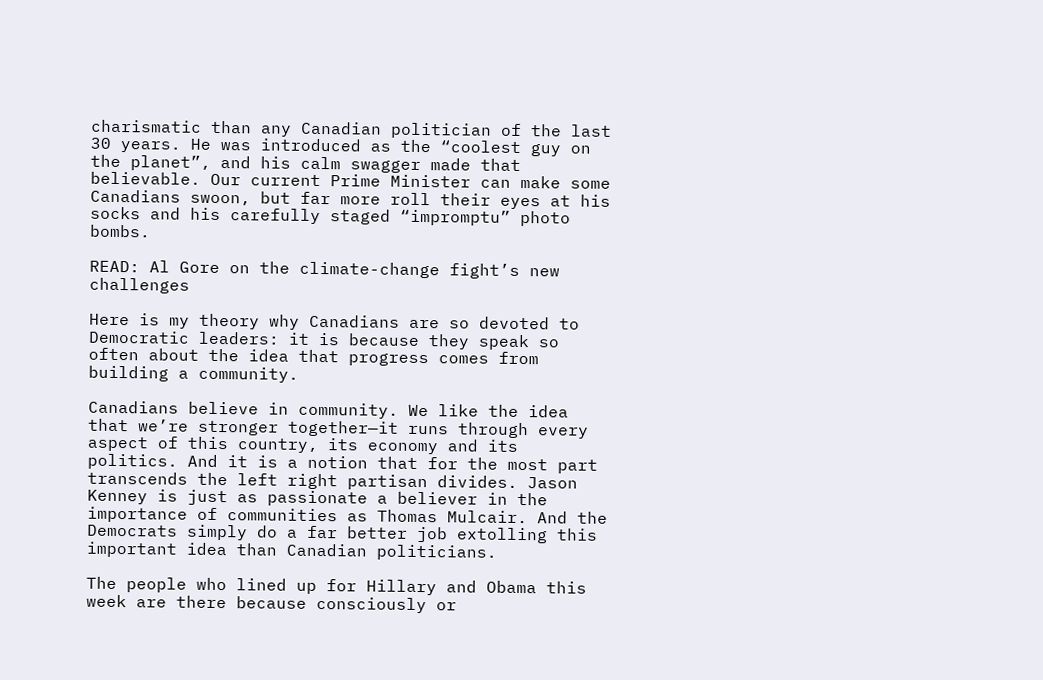charismatic than any Canadian politician of the last 30 years. He was introduced as the “coolest guy on the planet”, and his calm swagger made that believable. Our current Prime Minister can make some Canadians swoon, but far more roll their eyes at his socks and his carefully staged “impromptu” photo bombs.

READ: Al Gore on the climate-change fight’s new challenges

Here is my theory why Canadians are so devoted to Democratic leaders: it is because they speak so often about the idea that progress comes from building a community.

Canadians believe in community. We like the idea that we’re stronger together—it runs through every aspect of this country, its economy and its politics. And it is a notion that for the most part transcends the left right partisan divides. Jason Kenney is just as passionate a believer in the importance of communities as Thomas Mulcair. And the Democrats simply do a far better job extolling this important idea than Canadian politicians.

The people who lined up for Hillary and Obama this week are there because consciously or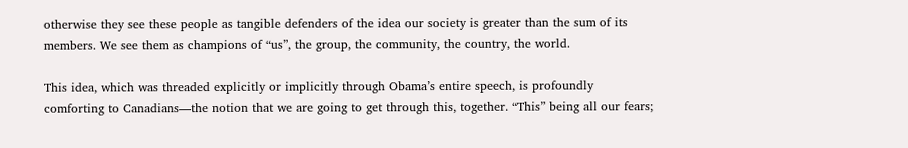otherwise they see these people as tangible defenders of the idea our society is greater than the sum of its members. We see them as champions of “us”, the group, the community, the country, the world.

This idea, which was threaded explicitly or implicitly through Obama’s entire speech, is profoundly comforting to Canadians—the notion that we are going to get through this, together. “This” being all our fears;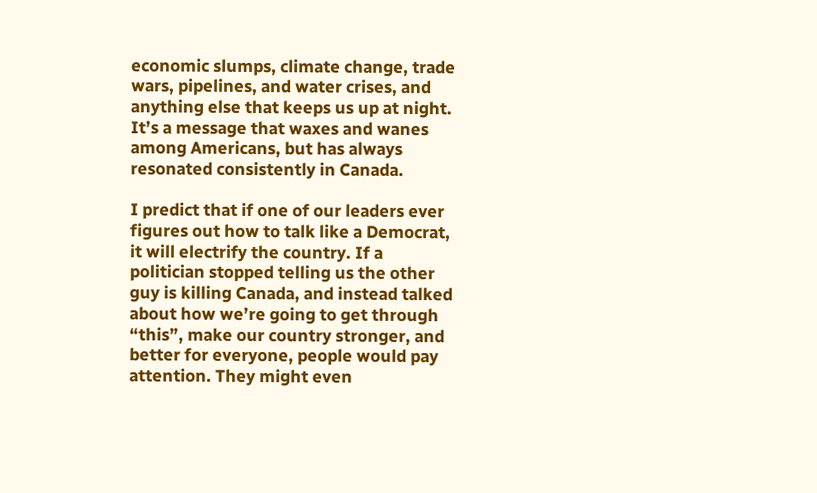economic slumps, climate change, trade wars, pipelines, and water crises, and anything else that keeps us up at night. It’s a message that waxes and wanes among Americans, but has always resonated consistently in Canada.

I predict that if one of our leaders ever figures out how to talk like a Democrat, it will electrify the country. If a politician stopped telling us the other guy is killing Canada, and instead talked about how we’re going to get through “this”, make our country stronger, and better for everyone, people would pay attention. They might even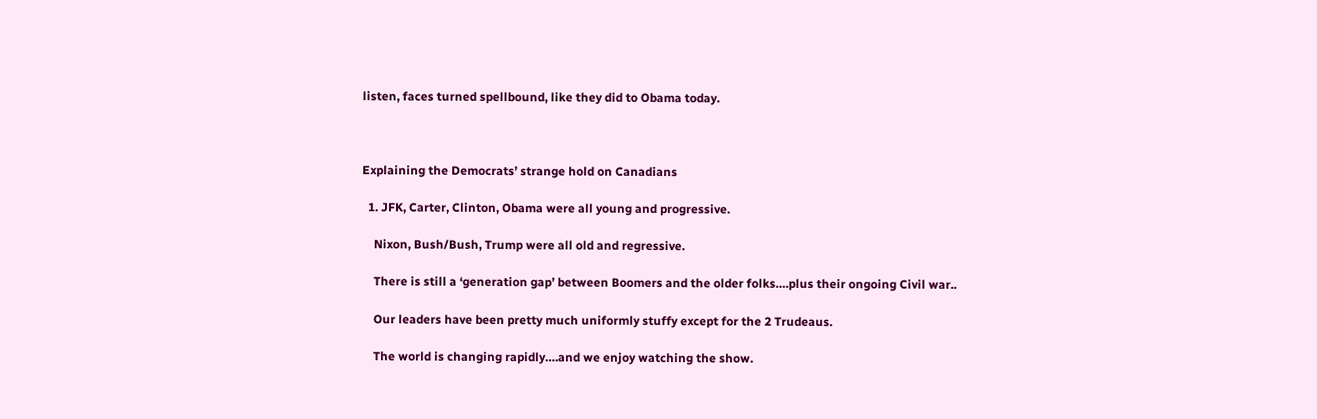listen, faces turned spellbound, like they did to Obama today.



Explaining the Democrats’ strange hold on Canadians

  1. JFK, Carter, Clinton, Obama were all young and progressive.

    Nixon, Bush/Bush, Trump were all old and regressive.

    There is still a ‘generation gap’ between Boomers and the older folks….plus their ongoing Civil war..

    Our leaders have been pretty much uniformly stuffy except for the 2 Trudeaus.

    The world is changing rapidly….and we enjoy watching the show.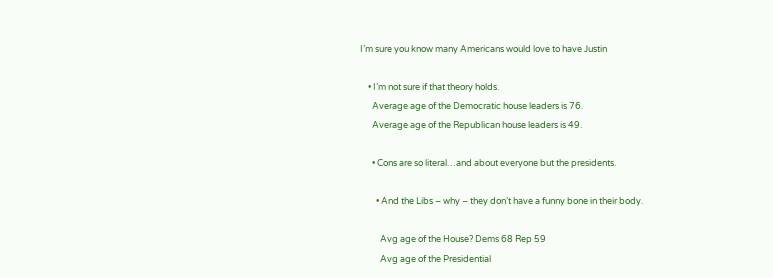I’m sure you know many Americans would love to have Justin

    • I’m not sure if that theory holds.
      Average age of the Democratic house leaders is 76.
      Average age of the Republican house leaders is 49.

      • Cons are so literal…and about everyone but the presidents.

        • And the Libs – why – they don’t have a funny bone in their body.

          Avg age of the House? Dems 68 Rep 59
          Avg age of the Presidential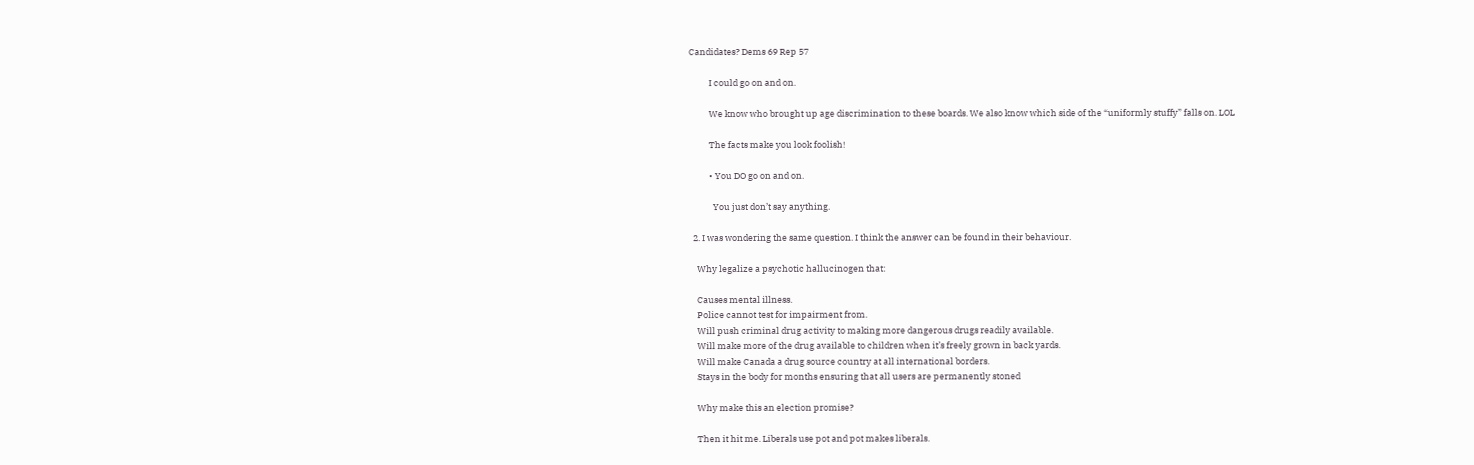Candidates? Dems 69 Rep 57

          I could go on and on.

          We know who brought up age discrimination to these boards. We also know which side of the “uniformly stuffy” falls on. LOL

          The facts make you look foolish!

          • You DO go on and on.

            You just don’t say anything.

  2. I was wondering the same question. I think the answer can be found in their behaviour.

    Why legalize a psychotic hallucinogen that:

    Causes mental illness.
    Police cannot test for impairment from.
    Will push criminal drug activity to making more dangerous drugs readily available.
    Will make more of the drug available to children when it’s freely grown in back yards.
    Will make Canada a drug source country at all international borders.
    Stays in the body for months ensuring that all users are permanently stoned

    Why make this an election promise?

    Then it hit me. Liberals use pot and pot makes liberals.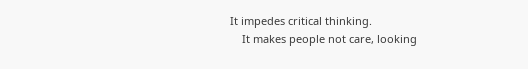It impedes critical thinking.
    It makes people not care, looking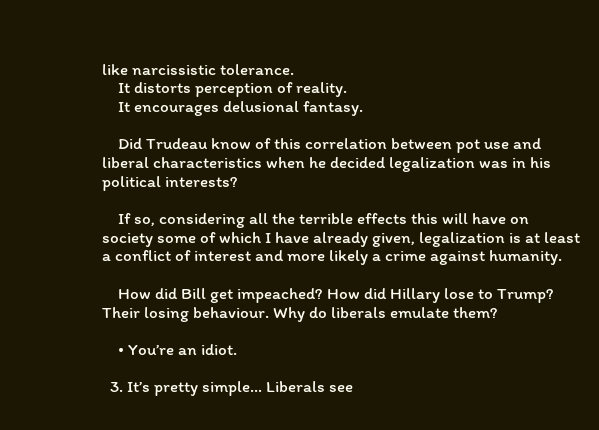like narcissistic tolerance.
    It distorts perception of reality.
    It encourages delusional fantasy.

    Did Trudeau know of this correlation between pot use and liberal characteristics when he decided legalization was in his political interests?

    If so, considering all the terrible effects this will have on society some of which I have already given, legalization is at least a conflict of interest and more likely a crime against humanity.

    How did Bill get impeached? How did Hillary lose to Trump? Their losing behaviour. Why do liberals emulate them?

    • You’re an idiot.

  3. It’s pretty simple… Liberals see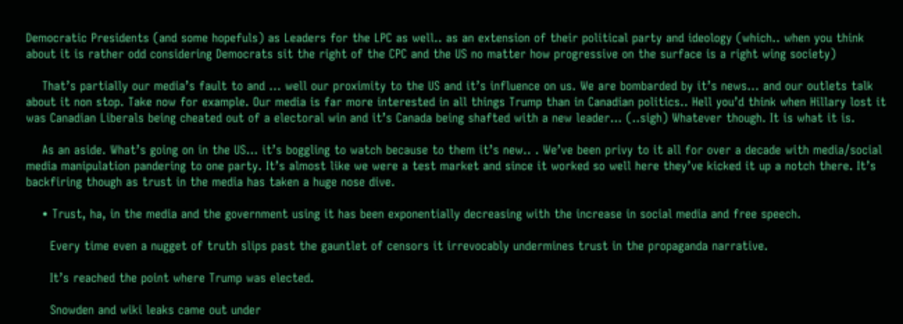Democratic Presidents (and some hopefuls) as Leaders for the LPC as well.. as an extension of their political party and ideology (which.. when you think about it is rather odd considering Democrats sit the right of the CPC and the US no matter how progressive on the surface is a right wing society)

    That’s partially our media’s fault to and … well our proximity to the US and it’s influence on us. We are bombarded by it’s news… and our outlets talk about it non stop. Take now for example. Our media is far more interested in all things Trump than in Canadian politics.. Hell you’d think when Hillary lost it was Canadian Liberals being cheated out of a electoral win and it’s Canada being shafted with a new leader… (..sigh) Whatever though. It is what it is.

    As an aside. What’s going on in the US… it’s boggling to watch because to them it’s new.. . We’ve been privy to it all for over a decade with media/social media manipulation pandering to one party. It’s almost like we were a test market and since it worked so well here they’ve kicked it up a notch there. It’s backfiring though as trust in the media has taken a huge nose dive.

    • Trust, ha, in the media and the government using it has been exponentially decreasing with the increase in social media and free speech.

      Every time even a nugget of truth slips past the gauntlet of censors it irrevocably undermines trust in the propaganda narrative.

      It’s reached the point where Trump was elected.

      Snowden and wiki leaks came out under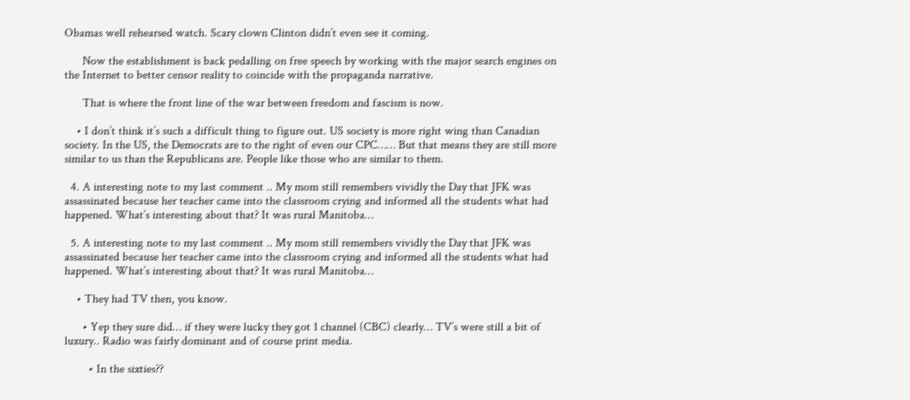Obamas well rehearsed watch. Scary clown Clinton didn’t even see it coming.

      Now the establishment is back pedalling on free speech by working with the major search engines on the Internet to better censor reality to coincide with the propaganda narrative.

      That is where the front line of the war between freedom and fascism is now.

    • I don’t think it’s such a difficult thing to figure out. US society is more right wing than Canadian society. In the US, the Democrats are to the right of even our CPC…… But that means they are still more similar to us than the Republicans are. People like those who are similar to them.

  4. A interesting note to my last comment .. My mom still remembers vividly the Day that JFK was assassinated because her teacher came into the classroom crying and informed all the students what had happened. What’s interesting about that? It was rural Manitoba…

  5. A interesting note to my last comment .. My mom still remembers vividly the Day that JFK was assassinated because her teacher came into the classroom crying and informed all the students what had happened. What’s interesting about that? It was rural Manitoba…

    • They had TV then, you know.

      • Yep they sure did… if they were lucky they got 1 channel (CBC) clearly… TV’s were still a bit of luxury.. Radio was fairly dominant and of course print media.

        • In the sixties??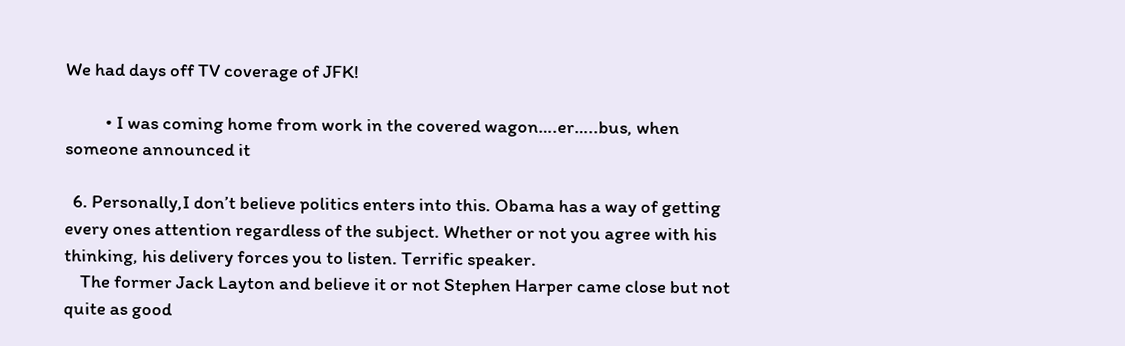We had days off TV coverage of JFK!

          • I was coming home from work in the covered wagon….er…..bus, when someone announced it

  6. Personally,I don’t believe politics enters into this. Obama has a way of getting every ones attention regardless of the subject. Whether or not you agree with his thinking, his delivery forces you to listen. Terrific speaker.
    The former Jack Layton and believe it or not Stephen Harper came close but not quite as good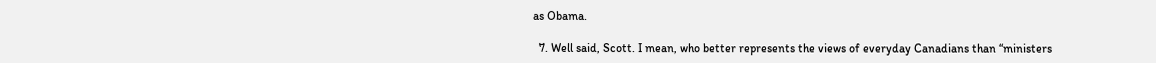as Obama.

  7. Well said, Scott. I mean, who better represents the views of everyday Canadians than “ministers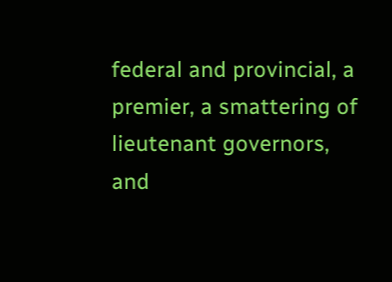federal and provincial, a premier, a smattering of lieutenant governors, and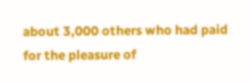about 3,000 others who had paid for the pleasure of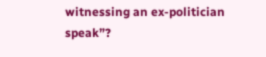witnessing an ex-politician speak”?